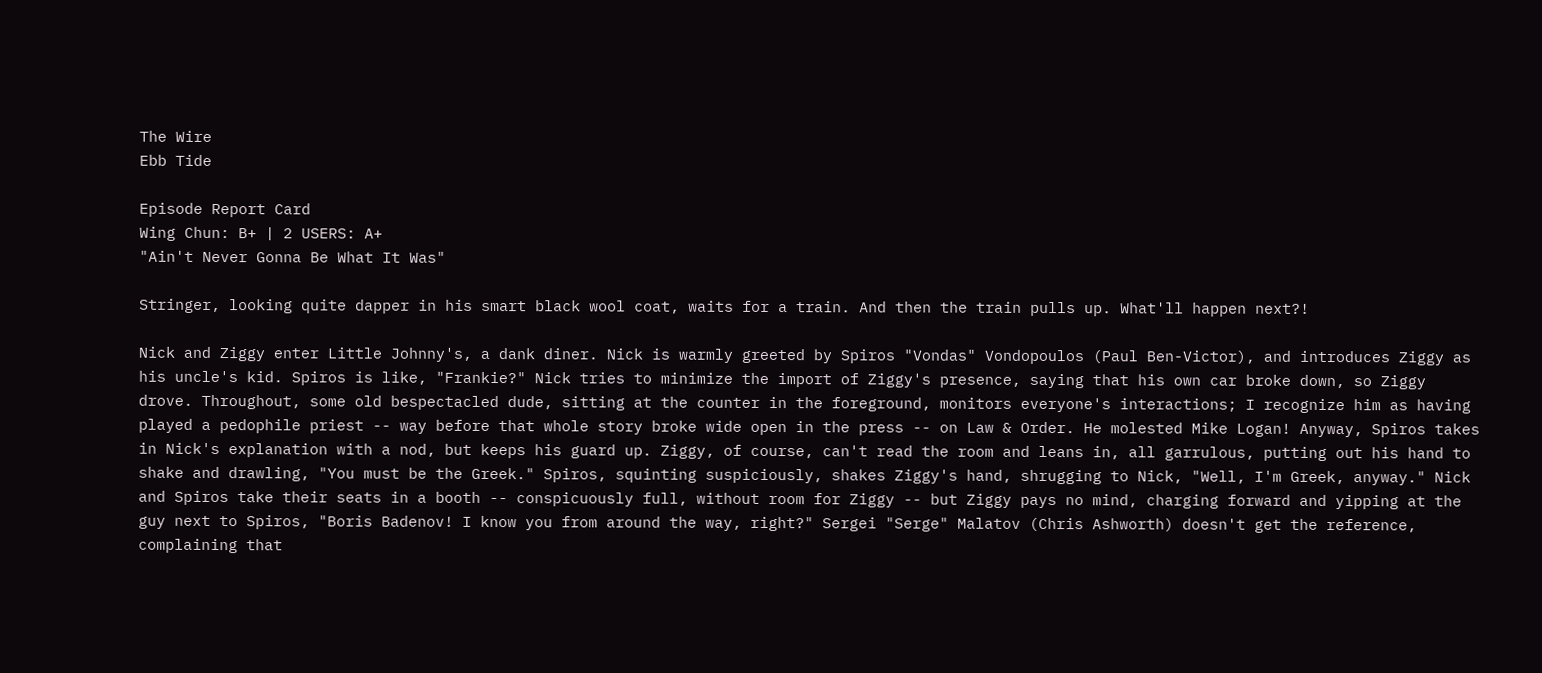The Wire
Ebb Tide

Episode Report Card
Wing Chun: B+ | 2 USERS: A+
"Ain't Never Gonna Be What It Was"

Stringer, looking quite dapper in his smart black wool coat, waits for a train. And then the train pulls up. What'll happen next?!

Nick and Ziggy enter Little Johnny's, a dank diner. Nick is warmly greeted by Spiros "Vondas" Vondopoulos (Paul Ben-Victor), and introduces Ziggy as his uncle's kid. Spiros is like, "Frankie?" Nick tries to minimize the import of Ziggy's presence, saying that his own car broke down, so Ziggy drove. Throughout, some old bespectacled dude, sitting at the counter in the foreground, monitors everyone's interactions; I recognize him as having played a pedophile priest -- way before that whole story broke wide open in the press -- on Law & Order. He molested Mike Logan! Anyway, Spiros takes in Nick's explanation with a nod, but keeps his guard up. Ziggy, of course, can't read the room and leans in, all garrulous, putting out his hand to shake and drawling, "You must be the Greek." Spiros, squinting suspiciously, shakes Ziggy's hand, shrugging to Nick, "Well, I'm Greek, anyway." Nick and Spiros take their seats in a booth -- conspicuously full, without room for Ziggy -- but Ziggy pays no mind, charging forward and yipping at the guy next to Spiros, "Boris Badenov! I know you from around the way, right?" Sergei "Serge" Malatov (Chris Ashworth) doesn't get the reference, complaining that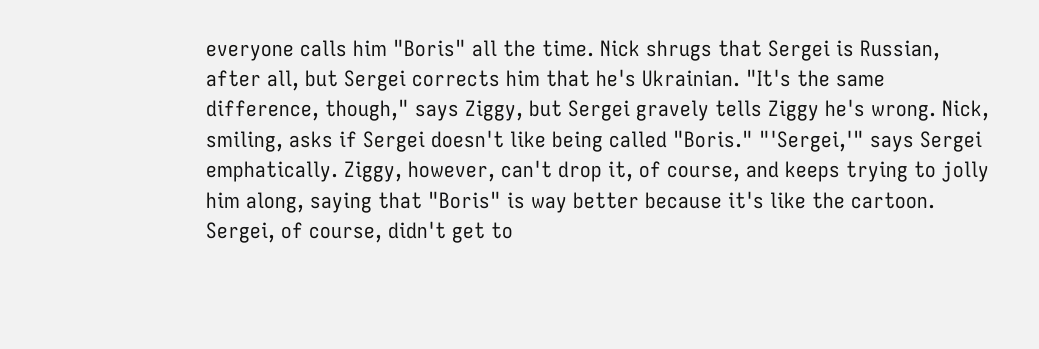everyone calls him "Boris" all the time. Nick shrugs that Sergei is Russian, after all, but Sergei corrects him that he's Ukrainian. "It's the same difference, though," says Ziggy, but Sergei gravely tells Ziggy he's wrong. Nick, smiling, asks if Sergei doesn't like being called "Boris." "'Sergei,'" says Sergei emphatically. Ziggy, however, can't drop it, of course, and keeps trying to jolly him along, saying that "Boris" is way better because it's like the cartoon. Sergei, of course, didn't get to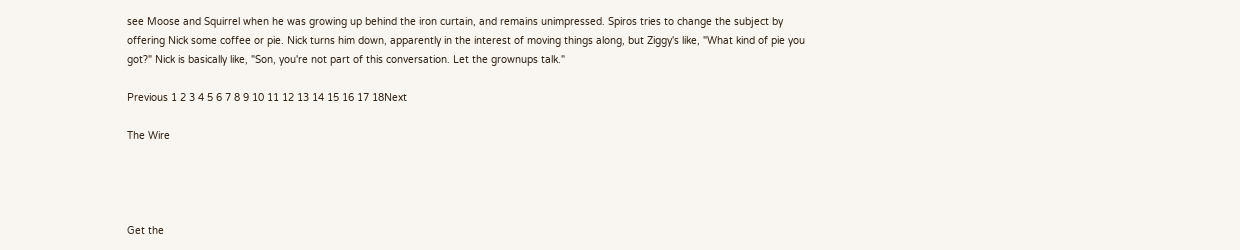see Moose and Squirrel when he was growing up behind the iron curtain, and remains unimpressed. Spiros tries to change the subject by offering Nick some coffee or pie. Nick turns him down, apparently in the interest of moving things along, but Ziggy's like, "What kind of pie you got?" Nick is basically like, "Son, you're not part of this conversation. Let the grownups talk."

Previous 1 2 3 4 5 6 7 8 9 10 11 12 13 14 15 16 17 18Next

The Wire




Get the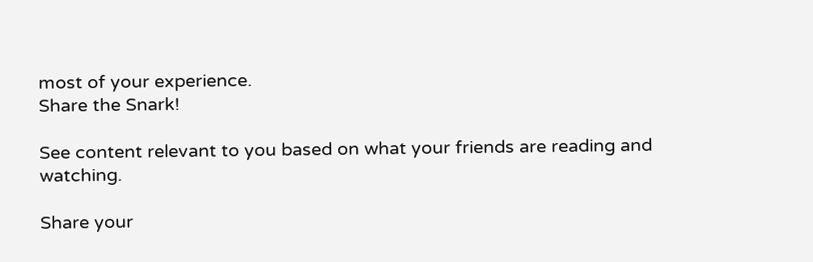most of your experience.
Share the Snark!

See content relevant to you based on what your friends are reading and watching.

Share your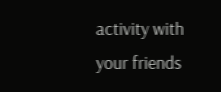activity with your friends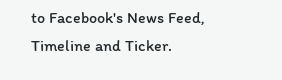to Facebook's News Feed, Timeline and Ticker.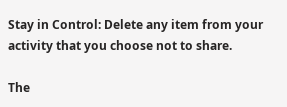Stay in Control: Delete any item from your activity that you choose not to share.

The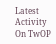Latest Activity On TwOP